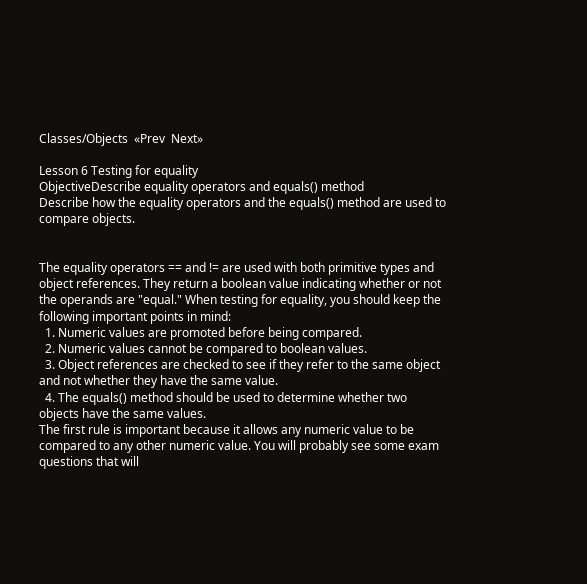Classes/Objects  «Prev  Next»

Lesson 6 Testing for equality
ObjectiveDescribe equality operators and equals() method
Describe how the equality operators and the equals() method are used to compare objects.


The equality operators == and != are used with both primitive types and object references. They return a boolean value indicating whether or not the operands are "equal." When testing for equality, you should keep the following important points in mind:
  1. Numeric values are promoted before being compared.
  2. Numeric values cannot be compared to boolean values.
  3. Object references are checked to see if they refer to the same object and not whether they have the same value.
  4. The equals() method should be used to determine whether two objects have the same values.
The first rule is important because it allows any numeric value to be compared to any other numeric value. You will probably see some exam questions that will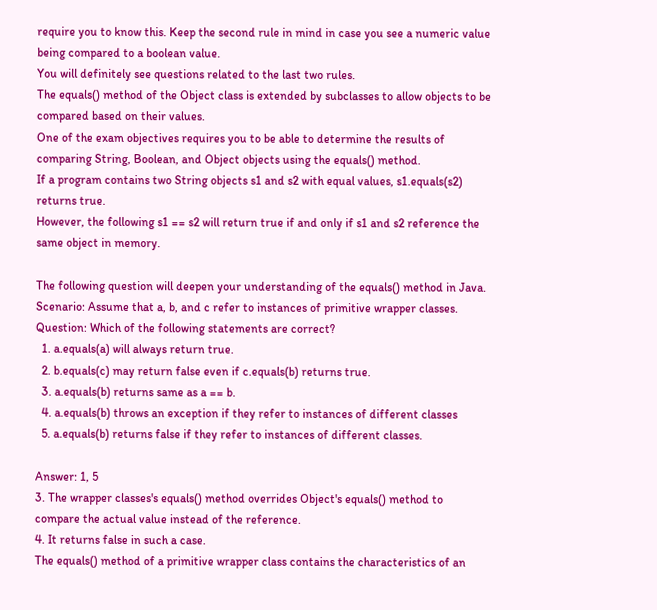require you to know this. Keep the second rule in mind in case you see a numeric value being compared to a boolean value.
You will definitely see questions related to the last two rules.
The equals() method of the Object class is extended by subclasses to allow objects to be compared based on their values.
One of the exam objectives requires you to be able to determine the results of comparing String, Boolean, and Object objects using the equals() method.
If a program contains two String objects s1 and s2 with equal values, s1.equals(s2) returns true.
However, the following s1 == s2 will return true if and only if s1 and s2 reference the same object in memory.

The following question will deepen your understanding of the equals() method in Java.
Scenario: Assume that a, b, and c refer to instances of primitive wrapper classes.
Question: Which of the following statements are correct?
  1. a.equals(a) will always return true.
  2. b.equals(c) may return false even if c.equals(b) returns true.
  3. a.equals(b) returns same as a == b.
  4. a.equals(b) throws an exception if they refer to instances of different classes
  5. a.equals(b) returns false if they refer to instances of different classes.

Answer: 1, 5
3. The wrapper classes's equals() method overrides Object's equals() method to compare the actual value instead of the reference.
4. It returns false in such a case.
The equals() method of a primitive wrapper class contains the characteristics of an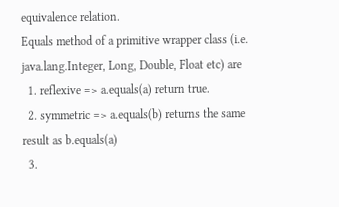equivalence relation.
Equals method of a primitive wrapper class (i.e. java.lang.Integer, Long, Double, Float etc) are
  1. reflexive => a.equals(a) return true.
  2. symmetric => a.equals(b) returns the same result as b.equals(a)
  3.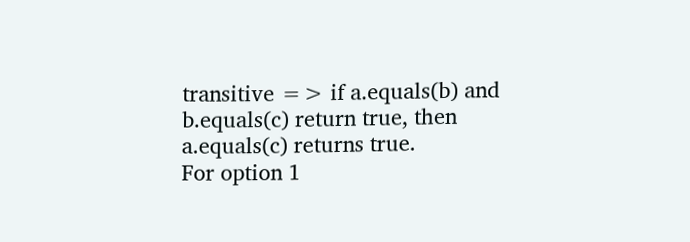transitive => if a.equals(b) and b.equals(c) return true, then a.equals(c) returns true.
For option 1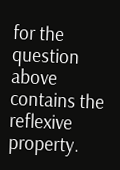for the question above contains the reflexive property.